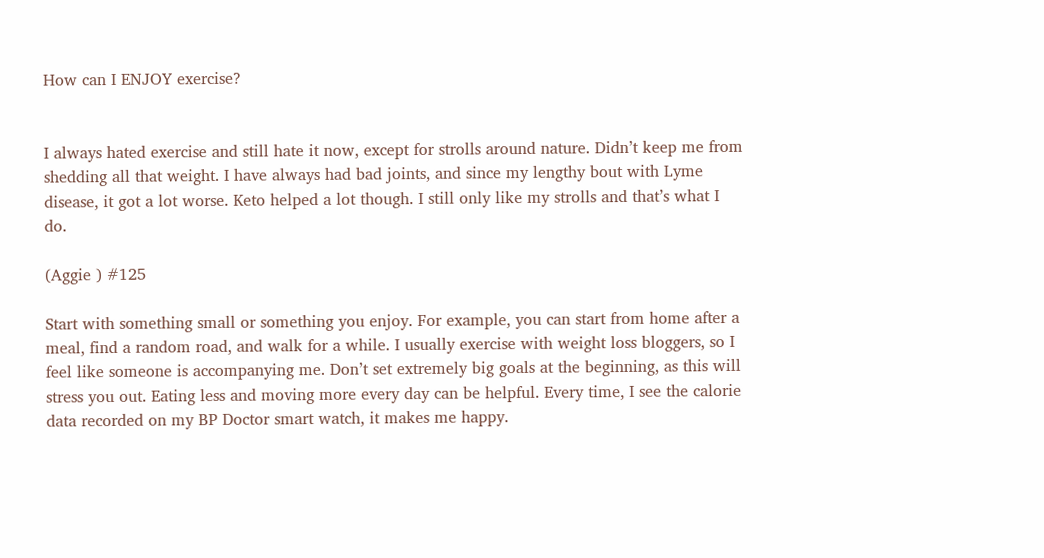How can I ENJOY exercise?


I always hated exercise and still hate it now, except for strolls around nature. Didn’t keep me from shedding all that weight. I have always had bad joints, and since my lengthy bout with Lyme disease, it got a lot worse. Keto helped a lot though. I still only like my strolls and that’s what I do.

(Aggie ) #125

Start with something small or something you enjoy. For example, you can start from home after a meal, find a random road, and walk for a while. I usually exercise with weight loss bloggers, so I feel like someone is accompanying me. Don’t set extremely big goals at the beginning, as this will stress you out. Eating less and moving more every day can be helpful. Every time, I see the calorie data recorded on my BP Doctor smart watch, it makes me happy.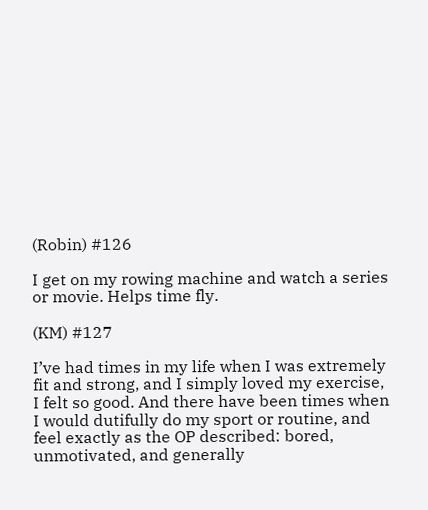(Robin) #126

I get on my rowing machine and watch a series or movie. Helps time fly.

(KM) #127

I’ve had times in my life when I was extremely fit and strong, and I simply loved my exercise, I felt so good. And there have been times when I would dutifully do my sport or routine, and feel exactly as the OP described: bored, unmotivated, and generally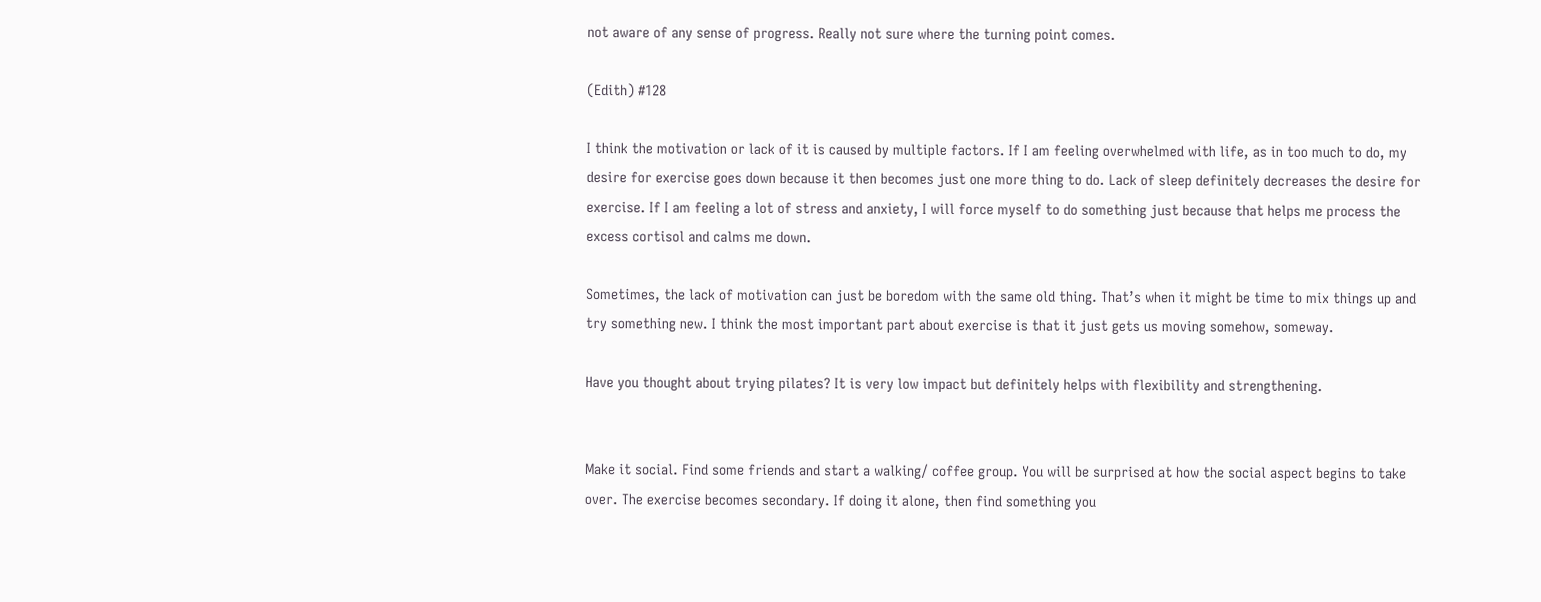not aware of any sense of progress. Really not sure where the turning point comes.

(Edith) #128

I think the motivation or lack of it is caused by multiple factors. If I am feeling overwhelmed with life, as in too much to do, my desire for exercise goes down because it then becomes just one more thing to do. Lack of sleep definitely decreases the desire for exercise. If I am feeling a lot of stress and anxiety, I will force myself to do something just because that helps me process the excess cortisol and calms me down.

Sometimes, the lack of motivation can just be boredom with the same old thing. That’s when it might be time to mix things up and try something new. I think the most important part about exercise is that it just gets us moving somehow, someway.

Have you thought about trying pilates? It is very low impact but definitely helps with flexibility and strengthening.


Make it social. Find some friends and start a walking/ coffee group. You will be surprised at how the social aspect begins to take over. The exercise becomes secondary. If doing it alone, then find something you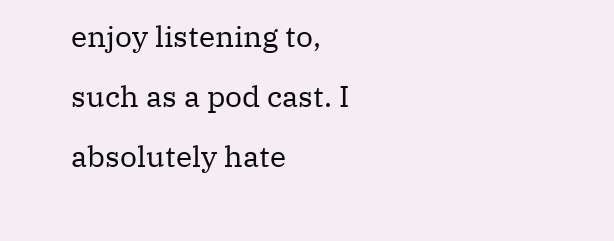enjoy listening to, such as a pod cast. I absolutely hate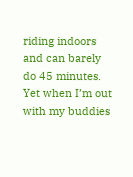riding indoors and can barely do 45 minutes. Yet when I’m out with my buddies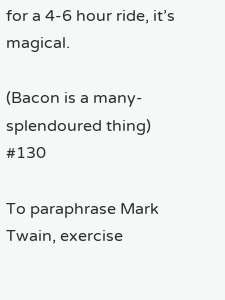for a 4-6 hour ride, it’s magical.

(Bacon is a many-splendoured thing) #130

To paraphrase Mark Twain, exercise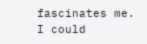fascinates me. I could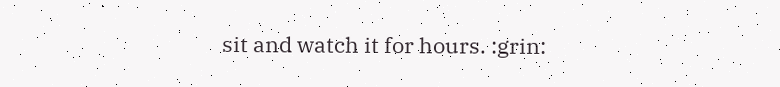sit and watch it for hours. :grin: